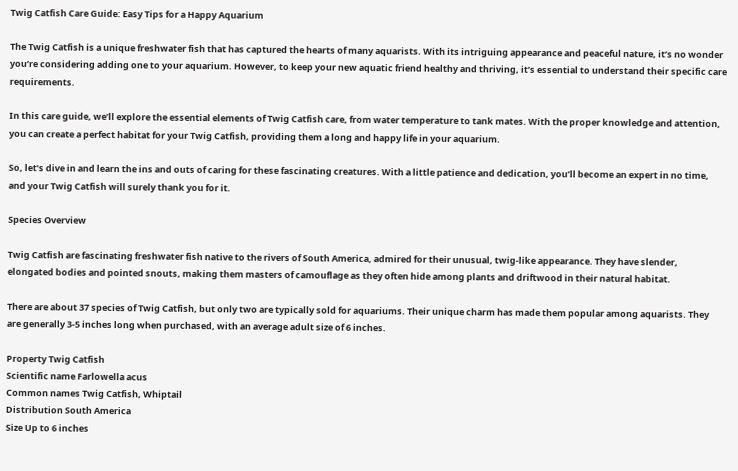Twig Catfish Care Guide: Easy Tips for a Happy Aquarium

The Twig Catfish is a unique freshwater fish that has captured the hearts of many aquarists. With its intriguing appearance and peaceful nature, it’s no wonder you’re considering adding one to your aquarium. However, to keep your new aquatic friend healthy and thriving, it’s essential to understand their specific care requirements.

In this care guide, we’ll explore the essential elements of Twig Catfish care, from water temperature to tank mates. With the proper knowledge and attention, you can create a perfect habitat for your Twig Catfish, providing them a long and happy life in your aquarium.

So, let’s dive in and learn the ins and outs of caring for these fascinating creatures. With a little patience and dedication, you’ll become an expert in no time, and your Twig Catfish will surely thank you for it.

Species Overview

Twig Catfish are fascinating freshwater fish native to the rivers of South America, admired for their unusual, twig-like appearance. They have slender, elongated bodies and pointed snouts, making them masters of camouflage as they often hide among plants and driftwood in their natural habitat.

There are about 37 species of Twig Catfish, but only two are typically sold for aquariums. Their unique charm has made them popular among aquarists. They are generally 3-5 inches long when purchased, with an average adult size of 6 inches.

Property Twig Catfish
Scientific name Farlowella acus
Common names Twig Catfish, Whiptail
Distribution South America
Size Up to 6 inches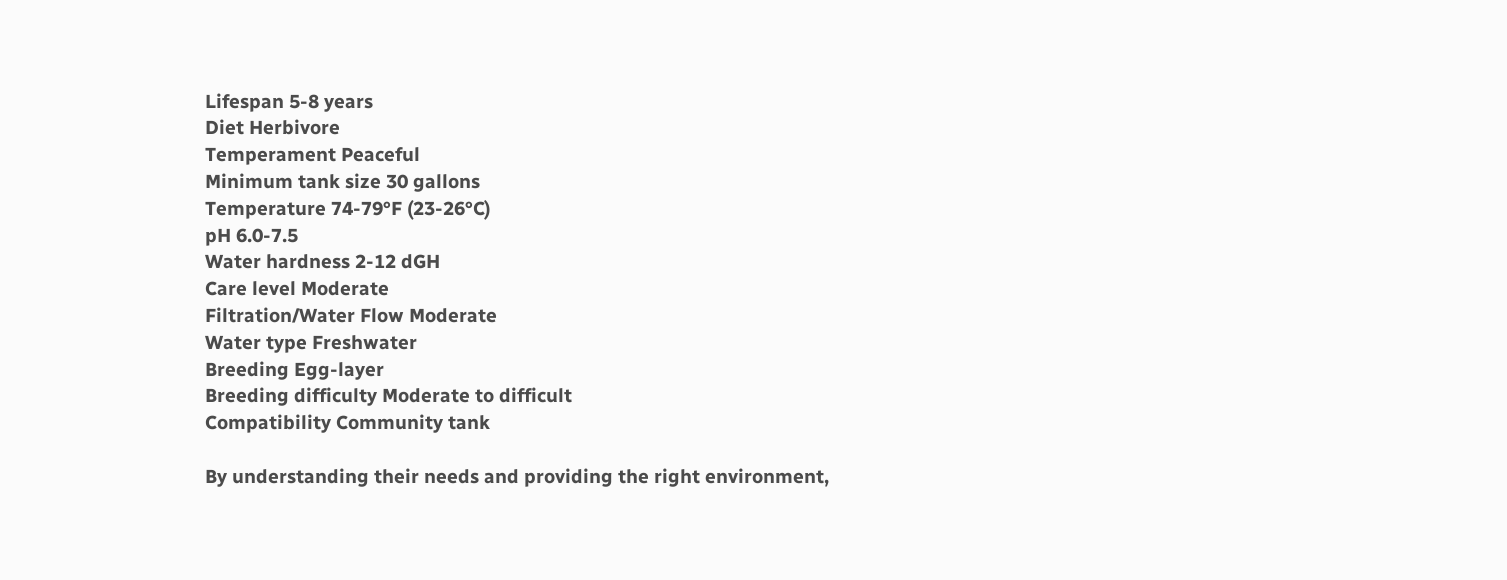Lifespan 5-8 years
Diet Herbivore
Temperament Peaceful
Minimum tank size 30 gallons
Temperature 74-79°F (23-26°C)
pH 6.0-7.5
Water hardness 2-12 dGH
Care level Moderate
Filtration/Water Flow Moderate
Water type Freshwater
Breeding Egg-layer
Breeding difficulty Moderate to difficult
Compatibility Community tank

By understanding their needs and providing the right environment,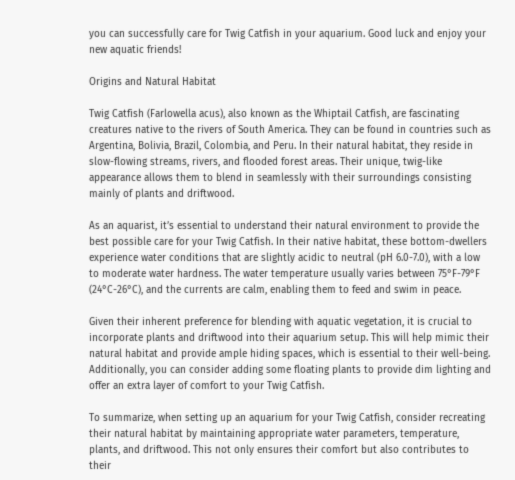you can successfully care for Twig Catfish in your aquarium. Good luck and enjoy your new aquatic friends!

Origins and Natural Habitat

Twig Catfish (Farlowella acus), also known as the Whiptail Catfish, are fascinating creatures native to the rivers of South America. They can be found in countries such as Argentina, Bolivia, Brazil, Colombia, and Peru. In their natural habitat, they reside in slow-flowing streams, rivers, and flooded forest areas. Their unique, twig-like appearance allows them to blend in seamlessly with their surroundings consisting mainly of plants and driftwood.

As an aquarist, it’s essential to understand their natural environment to provide the best possible care for your Twig Catfish. In their native habitat, these bottom-dwellers experience water conditions that are slightly acidic to neutral (pH 6.0-7.0), with a low to moderate water hardness. The water temperature usually varies between 75°F-79°F (24°C-26°C), and the currents are calm, enabling them to feed and swim in peace.

Given their inherent preference for blending with aquatic vegetation, it is crucial to incorporate plants and driftwood into their aquarium setup. This will help mimic their natural habitat and provide ample hiding spaces, which is essential to their well-being. Additionally, you can consider adding some floating plants to provide dim lighting and offer an extra layer of comfort to your Twig Catfish.

To summarize, when setting up an aquarium for your Twig Catfish, consider recreating their natural habitat by maintaining appropriate water parameters, temperature, plants, and driftwood. This not only ensures their comfort but also contributes to their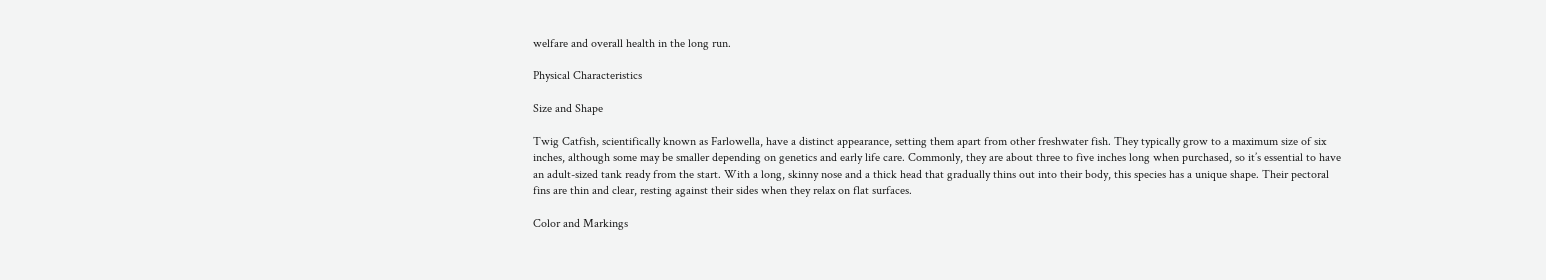welfare and overall health in the long run.

Physical Characteristics

Size and Shape

Twig Catfish, scientifically known as Farlowella, have a distinct appearance, setting them apart from other freshwater fish. They typically grow to a maximum size of six inches, although some may be smaller depending on genetics and early life care. Commonly, they are about three to five inches long when purchased, so it’s essential to have an adult-sized tank ready from the start. With a long, skinny nose and a thick head that gradually thins out into their body, this species has a unique shape. Their pectoral fins are thin and clear, resting against their sides when they relax on flat surfaces.

Color and Markings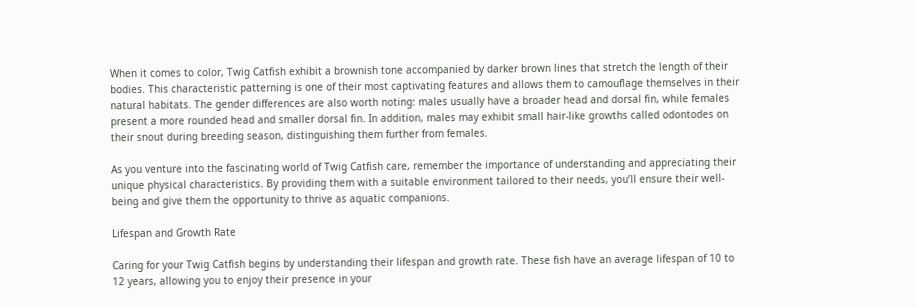When it comes to color, Twig Catfish exhibit a brownish tone accompanied by darker brown lines that stretch the length of their bodies. This characteristic patterning is one of their most captivating features and allows them to camouflage themselves in their natural habitats. The gender differences are also worth noting: males usually have a broader head and dorsal fin, while females present a more rounded head and smaller dorsal fin. In addition, males may exhibit small hair-like growths called odontodes on their snout during breeding season, distinguishing them further from females.

As you venture into the fascinating world of Twig Catfish care, remember the importance of understanding and appreciating their unique physical characteristics. By providing them with a suitable environment tailored to their needs, you’ll ensure their well-being and give them the opportunity to thrive as aquatic companions.

Lifespan and Growth Rate

Caring for your Twig Catfish begins by understanding their lifespan and growth rate. These fish have an average lifespan of 10 to 12 years, allowing you to enjoy their presence in your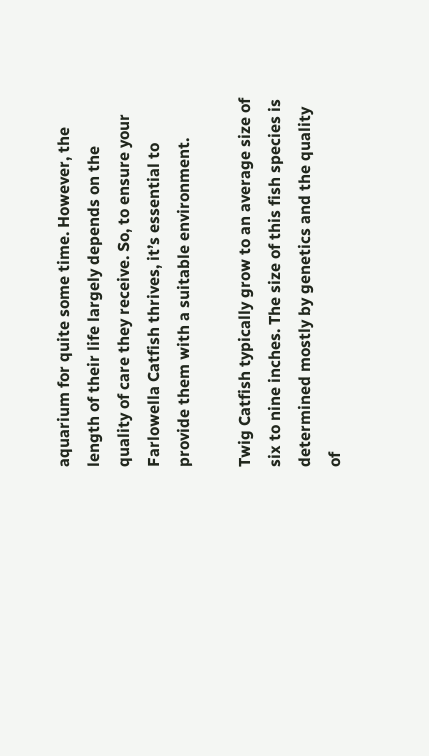aquarium for quite some time. However, the length of their life largely depends on the quality of care they receive. So, to ensure your Farlowella Catfish thrives, it’s essential to provide them with a suitable environment.

Twig Catfish typically grow to an average size of six to nine inches. The size of this fish species is determined mostly by genetics and the quality of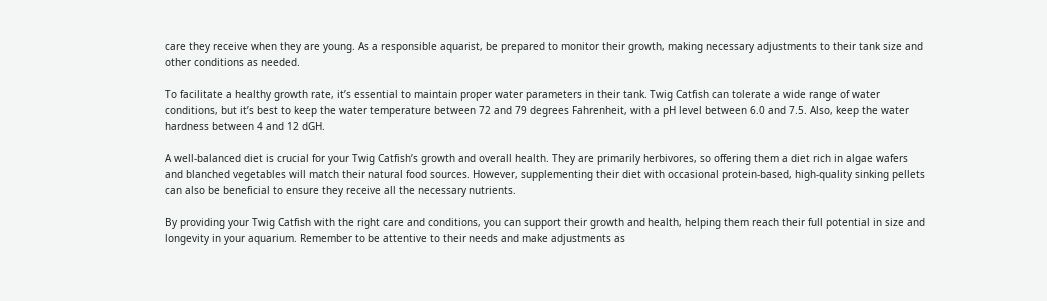care they receive when they are young. As a responsible aquarist, be prepared to monitor their growth, making necessary adjustments to their tank size and other conditions as needed.

To facilitate a healthy growth rate, it’s essential to maintain proper water parameters in their tank. Twig Catfish can tolerate a wide range of water conditions, but it’s best to keep the water temperature between 72 and 79 degrees Fahrenheit, with a pH level between 6.0 and 7.5. Also, keep the water hardness between 4 and 12 dGH.

A well-balanced diet is crucial for your Twig Catfish’s growth and overall health. They are primarily herbivores, so offering them a diet rich in algae wafers and blanched vegetables will match their natural food sources. However, supplementing their diet with occasional protein-based, high-quality sinking pellets can also be beneficial to ensure they receive all the necessary nutrients.

By providing your Twig Catfish with the right care and conditions, you can support their growth and health, helping them reach their full potential in size and longevity in your aquarium. Remember to be attentive to their needs and make adjustments as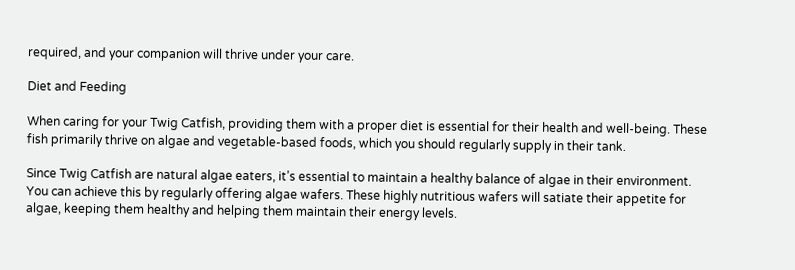required, and your companion will thrive under your care.

Diet and Feeding

When caring for your Twig Catfish, providing them with a proper diet is essential for their health and well-being. These fish primarily thrive on algae and vegetable-based foods, which you should regularly supply in their tank.

Since Twig Catfish are natural algae eaters, it’s essential to maintain a healthy balance of algae in their environment. You can achieve this by regularly offering algae wafers. These highly nutritious wafers will satiate their appetite for algae, keeping them healthy and helping them maintain their energy levels.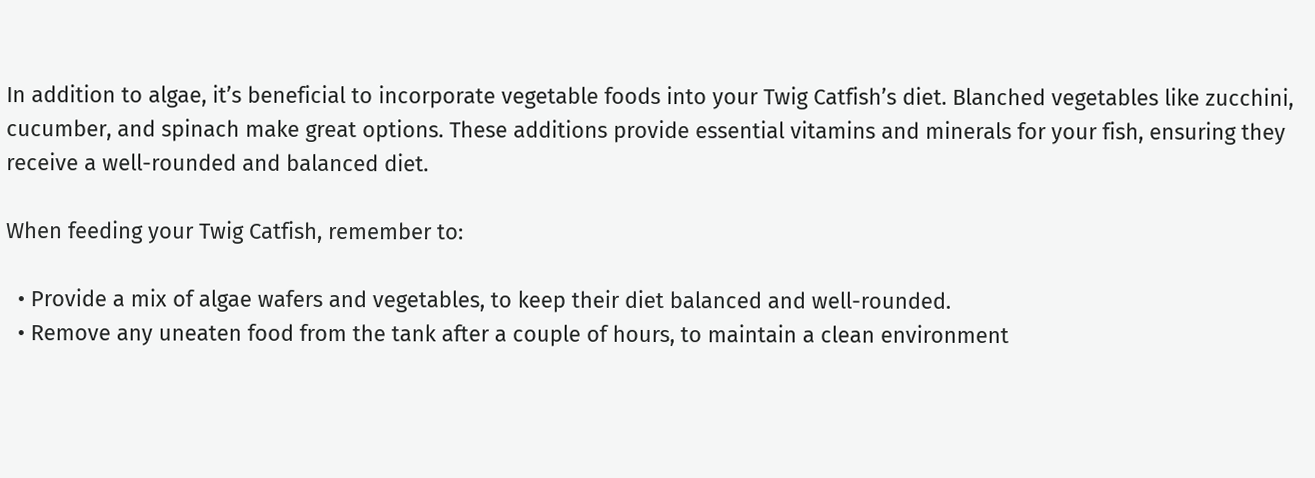In addition to algae, it’s beneficial to incorporate vegetable foods into your Twig Catfish’s diet. Blanched vegetables like zucchini, cucumber, and spinach make great options. These additions provide essential vitamins and minerals for your fish, ensuring they receive a well-rounded and balanced diet.

When feeding your Twig Catfish, remember to:

  • Provide a mix of algae wafers and vegetables, to keep their diet balanced and well-rounded.
  • Remove any uneaten food from the tank after a couple of hours, to maintain a clean environment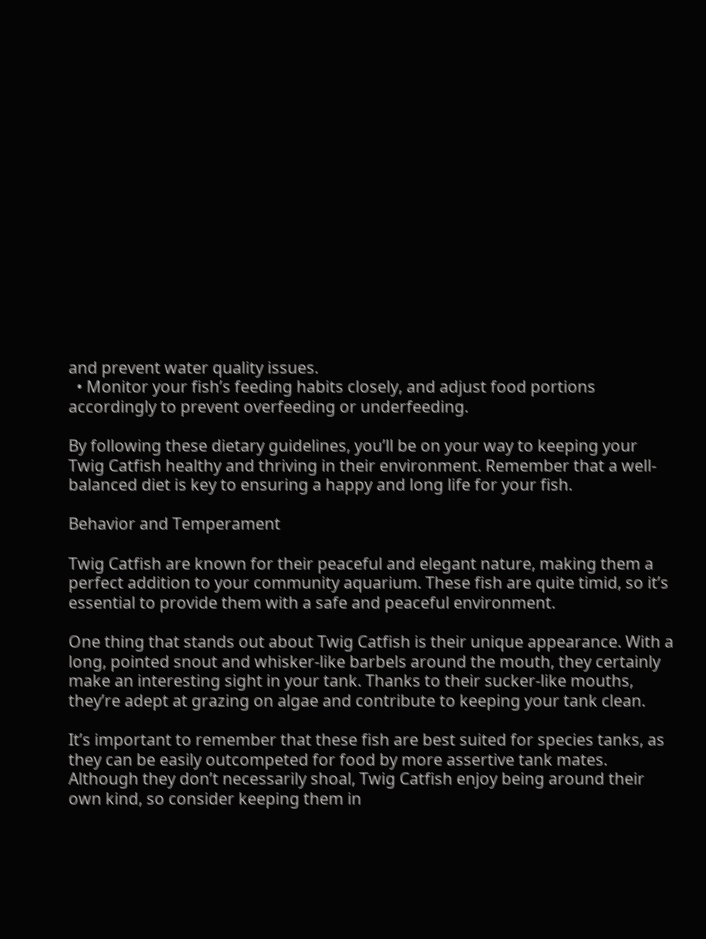and prevent water quality issues.
  • Monitor your fish’s feeding habits closely, and adjust food portions accordingly to prevent overfeeding or underfeeding.

By following these dietary guidelines, you’ll be on your way to keeping your Twig Catfish healthy and thriving in their environment. Remember that a well-balanced diet is key to ensuring a happy and long life for your fish.

Behavior and Temperament

Twig Catfish are known for their peaceful and elegant nature, making them a perfect addition to your community aquarium. These fish are quite timid, so it’s essential to provide them with a safe and peaceful environment.

One thing that stands out about Twig Catfish is their unique appearance. With a long, pointed snout and whisker-like barbels around the mouth, they certainly make an interesting sight in your tank. Thanks to their sucker-like mouths, they’re adept at grazing on algae and contribute to keeping your tank clean.

It’s important to remember that these fish are best suited for species tanks, as they can be easily outcompeted for food by more assertive tank mates. Although they don’t necessarily shoal, Twig Catfish enjoy being around their own kind, so consider keeping them in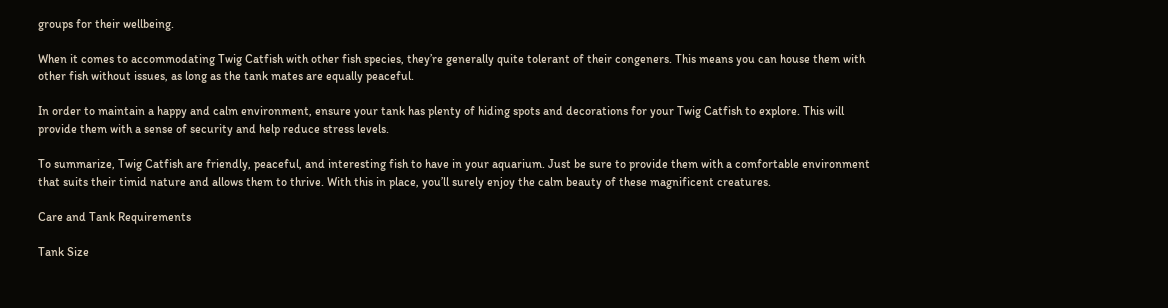groups for their wellbeing.

When it comes to accommodating Twig Catfish with other fish species, they’re generally quite tolerant of their congeners. This means you can house them with other fish without issues, as long as the tank mates are equally peaceful.

In order to maintain a happy and calm environment, ensure your tank has plenty of hiding spots and decorations for your Twig Catfish to explore. This will provide them with a sense of security and help reduce stress levels.

To summarize, Twig Catfish are friendly, peaceful, and interesting fish to have in your aquarium. Just be sure to provide them with a comfortable environment that suits their timid nature and allows them to thrive. With this in place, you’ll surely enjoy the calm beauty of these magnificent creatures.

Care and Tank Requirements

Tank Size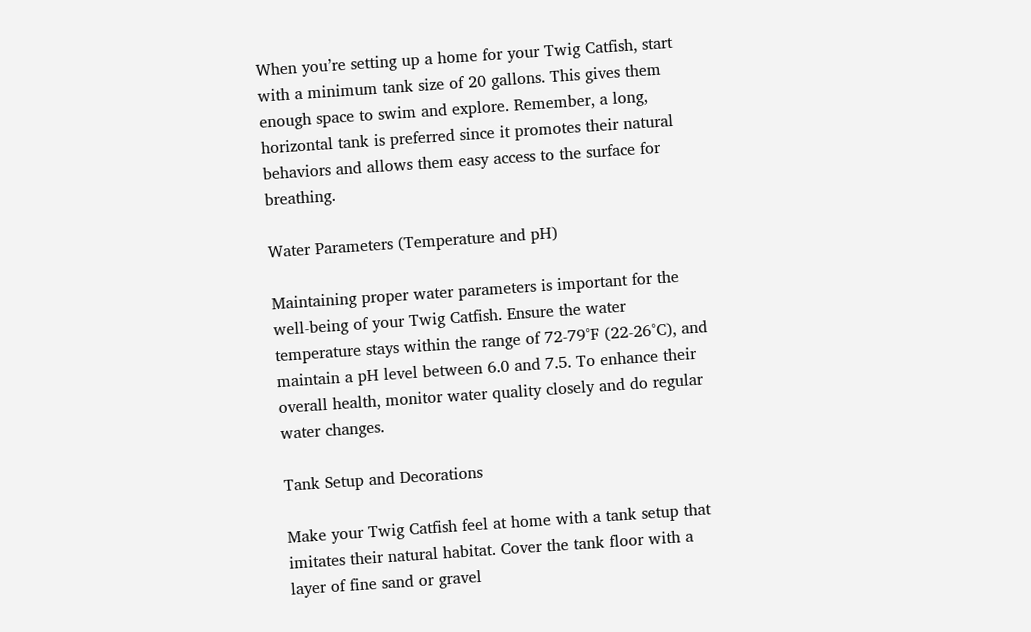When you’re setting up a home for your Twig Catfish, start with a minimum tank size of 20 gallons. This gives them enough space to swim and explore. Remember, a long, horizontal tank is preferred since it promotes their natural behaviors and allows them easy access to the surface for breathing.

Water Parameters (Temperature and pH)

Maintaining proper water parameters is important for the well-being of your Twig Catfish. Ensure the water temperature stays within the range of 72-79°F (22-26°C), and maintain a pH level between 6.0 and 7.5. To enhance their overall health, monitor water quality closely and do regular water changes.

Tank Setup and Decorations

Make your Twig Catfish feel at home with a tank setup that imitates their natural habitat. Cover the tank floor with a layer of fine sand or gravel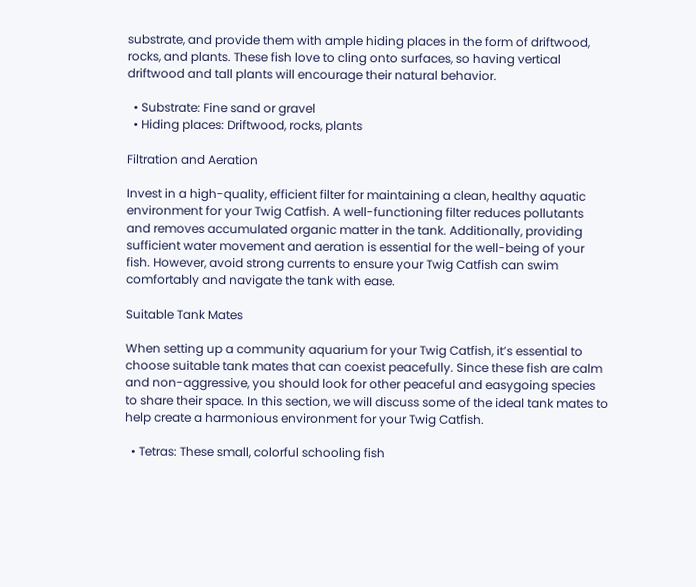substrate, and provide them with ample hiding places in the form of driftwood, rocks, and plants. These fish love to cling onto surfaces, so having vertical driftwood and tall plants will encourage their natural behavior.

  • Substrate: Fine sand or gravel
  • Hiding places: Driftwood, rocks, plants

Filtration and Aeration

Invest in a high-quality, efficient filter for maintaining a clean, healthy aquatic environment for your Twig Catfish. A well-functioning filter reduces pollutants and removes accumulated organic matter in the tank. Additionally, providing sufficient water movement and aeration is essential for the well-being of your fish. However, avoid strong currents to ensure your Twig Catfish can swim comfortably and navigate the tank with ease.

Suitable Tank Mates

When setting up a community aquarium for your Twig Catfish, it’s essential to choose suitable tank mates that can coexist peacefully. Since these fish are calm and non-aggressive, you should look for other peaceful and easygoing species to share their space. In this section, we will discuss some of the ideal tank mates to help create a harmonious environment for your Twig Catfish.

  • Tetras: These small, colorful schooling fish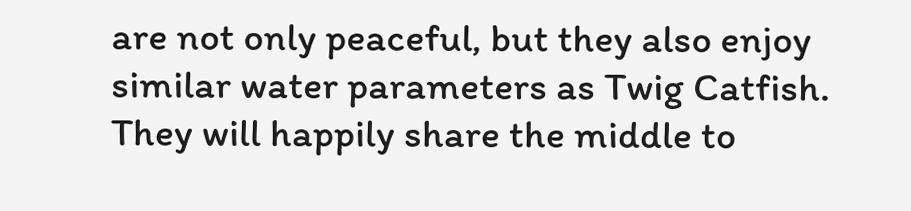are not only peaceful, but they also enjoy similar water parameters as Twig Catfish. They will happily share the middle to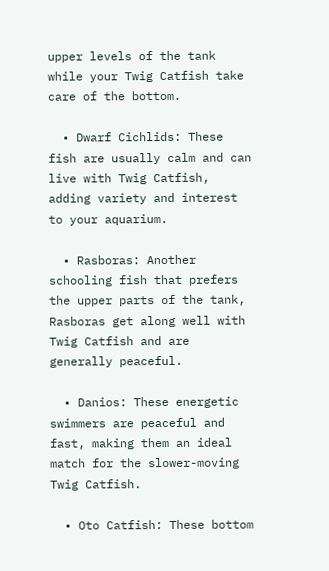upper levels of the tank while your Twig Catfish take care of the bottom.

  • Dwarf Cichlids: These fish are usually calm and can live with Twig Catfish, adding variety and interest to your aquarium.

  • Rasboras: Another schooling fish that prefers the upper parts of the tank, Rasboras get along well with Twig Catfish and are generally peaceful.

  • Danios: These energetic swimmers are peaceful and fast, making them an ideal match for the slower-moving Twig Catfish.

  • Oto Catfish: These bottom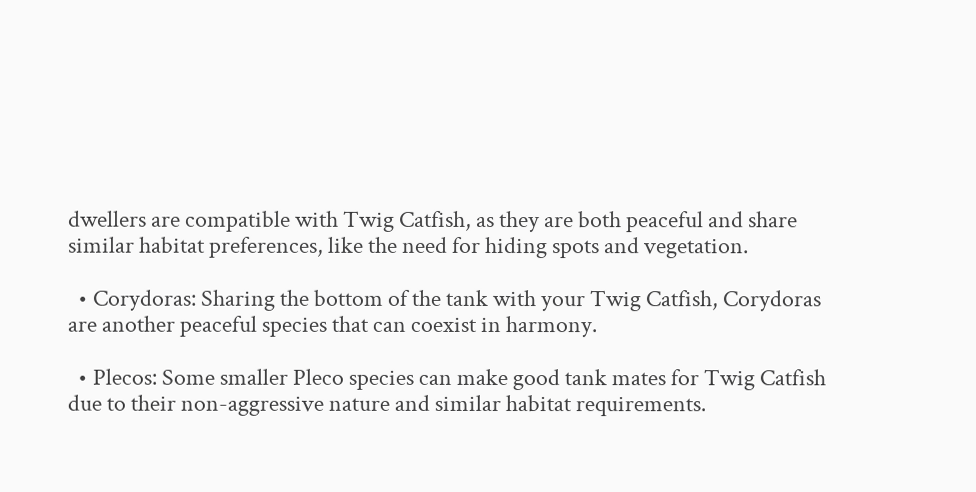dwellers are compatible with Twig Catfish, as they are both peaceful and share similar habitat preferences, like the need for hiding spots and vegetation.

  • Corydoras: Sharing the bottom of the tank with your Twig Catfish, Corydoras are another peaceful species that can coexist in harmony.

  • Plecos: Some smaller Pleco species can make good tank mates for Twig Catfish due to their non-aggressive nature and similar habitat requirements.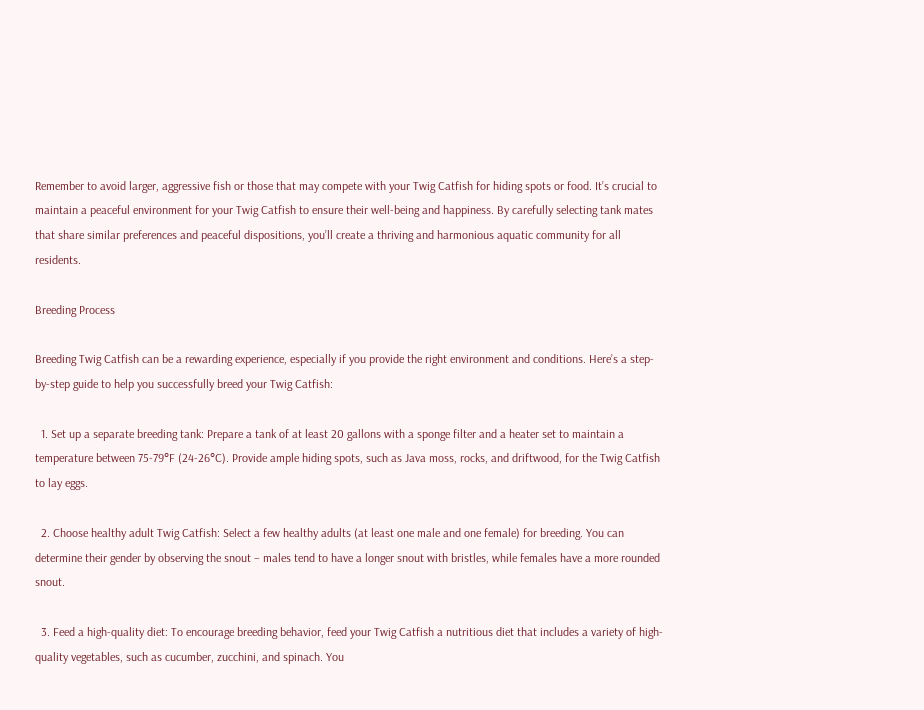Remember to avoid larger, aggressive fish or those that may compete with your Twig Catfish for hiding spots or food. It’s crucial to maintain a peaceful environment for your Twig Catfish to ensure their well-being and happiness. By carefully selecting tank mates that share similar preferences and peaceful dispositions, you’ll create a thriving and harmonious aquatic community for all residents.

Breeding Process

Breeding Twig Catfish can be a rewarding experience, especially if you provide the right environment and conditions. Here’s a step-by-step guide to help you successfully breed your Twig Catfish:

  1. Set up a separate breeding tank: Prepare a tank of at least 20 gallons with a sponge filter and a heater set to maintain a temperature between 75-79°F (24-26°C). Provide ample hiding spots, such as Java moss, rocks, and driftwood, for the Twig Catfish to lay eggs.

  2. Choose healthy adult Twig Catfish: Select a few healthy adults (at least one male and one female) for breeding. You can determine their gender by observing the snout – males tend to have a longer snout with bristles, while females have a more rounded snout.

  3. Feed a high-quality diet: To encourage breeding behavior, feed your Twig Catfish a nutritious diet that includes a variety of high-quality vegetables, such as cucumber, zucchini, and spinach. You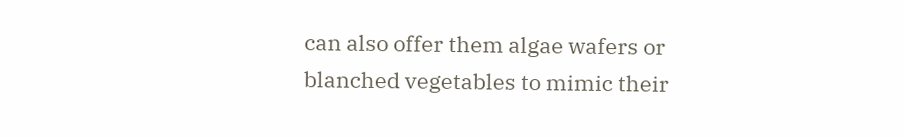can also offer them algae wafers or blanched vegetables to mimic their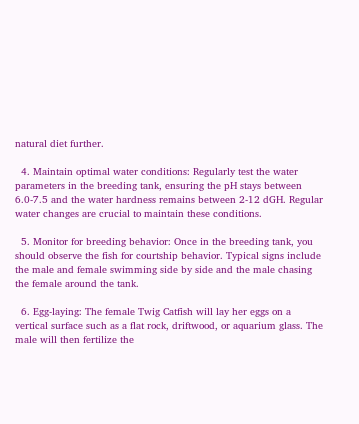natural diet further.

  4. Maintain optimal water conditions: Regularly test the water parameters in the breeding tank, ensuring the pH stays between 6.0-7.5 and the water hardness remains between 2-12 dGH. Regular water changes are crucial to maintain these conditions.

  5. Monitor for breeding behavior: Once in the breeding tank, you should observe the fish for courtship behavior. Typical signs include the male and female swimming side by side and the male chasing the female around the tank.

  6. Egg-laying: The female Twig Catfish will lay her eggs on a vertical surface such as a flat rock, driftwood, or aquarium glass. The male will then fertilize the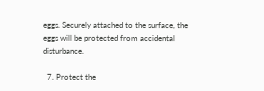eggs. Securely attached to the surface, the eggs will be protected from accidental disturbance.

  7. Protect the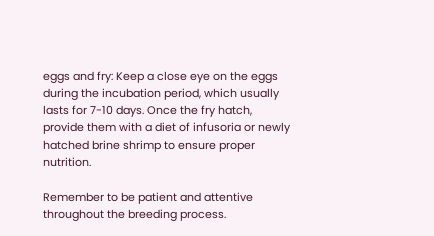eggs and fry: Keep a close eye on the eggs during the incubation period, which usually lasts for 7-10 days. Once the fry hatch, provide them with a diet of infusoria or newly hatched brine shrimp to ensure proper nutrition.

Remember to be patient and attentive throughout the breeding process.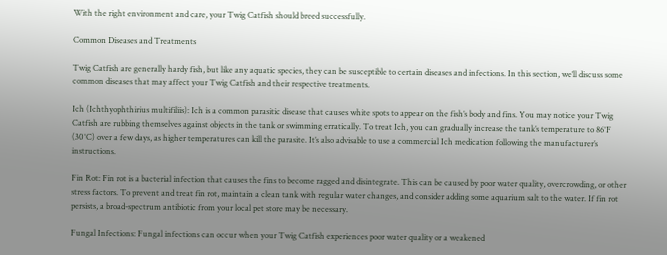With the right environment and care, your Twig Catfish should breed successfully.

Common Diseases and Treatments

Twig Catfish are generally hardy fish, but like any aquatic species, they can be susceptible to certain diseases and infections. In this section, we’ll discuss some common diseases that may affect your Twig Catfish and their respective treatments.

Ich (Ichthyophthirius multifiliis): Ich is a common parasitic disease that causes white spots to appear on the fish’s body and fins. You may notice your Twig Catfish are rubbing themselves against objects in the tank or swimming erratically. To treat Ich, you can gradually increase the tank’s temperature to 86°F (30°C) over a few days, as higher temperatures can kill the parasite. It’s also advisable to use a commercial Ich medication following the manufacturer’s instructions.

Fin Rot: Fin rot is a bacterial infection that causes the fins to become ragged and disintegrate. This can be caused by poor water quality, overcrowding, or other stress factors. To prevent and treat fin rot, maintain a clean tank with regular water changes, and consider adding some aquarium salt to the water. If fin rot persists, a broad-spectrum antibiotic from your local pet store may be necessary.

Fungal Infections: Fungal infections can occur when your Twig Catfish experiences poor water quality or a weakened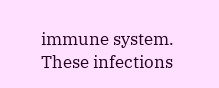immune system. These infections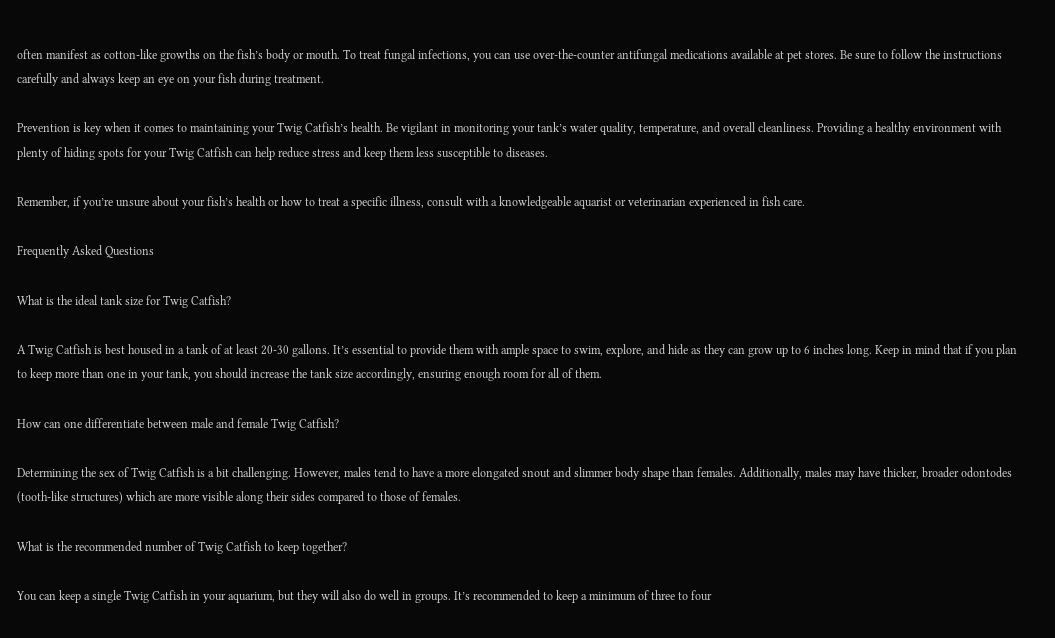often manifest as cotton-like growths on the fish’s body or mouth. To treat fungal infections, you can use over-the-counter antifungal medications available at pet stores. Be sure to follow the instructions carefully and always keep an eye on your fish during treatment.

Prevention is key when it comes to maintaining your Twig Catfish’s health. Be vigilant in monitoring your tank’s water quality, temperature, and overall cleanliness. Providing a healthy environment with plenty of hiding spots for your Twig Catfish can help reduce stress and keep them less susceptible to diseases.

Remember, if you’re unsure about your fish’s health or how to treat a specific illness, consult with a knowledgeable aquarist or veterinarian experienced in fish care.

Frequently Asked Questions

What is the ideal tank size for Twig Catfish?

A Twig Catfish is best housed in a tank of at least 20-30 gallons. It’s essential to provide them with ample space to swim, explore, and hide as they can grow up to 6 inches long. Keep in mind that if you plan to keep more than one in your tank, you should increase the tank size accordingly, ensuring enough room for all of them.

How can one differentiate between male and female Twig Catfish?

Determining the sex of Twig Catfish is a bit challenging. However, males tend to have a more elongated snout and slimmer body shape than females. Additionally, males may have thicker, broader odontodes (tooth-like structures) which are more visible along their sides compared to those of females.

What is the recommended number of Twig Catfish to keep together?

You can keep a single Twig Catfish in your aquarium, but they will also do well in groups. It’s recommended to keep a minimum of three to four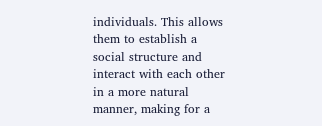individuals. This allows them to establish a social structure and interact with each other in a more natural manner, making for a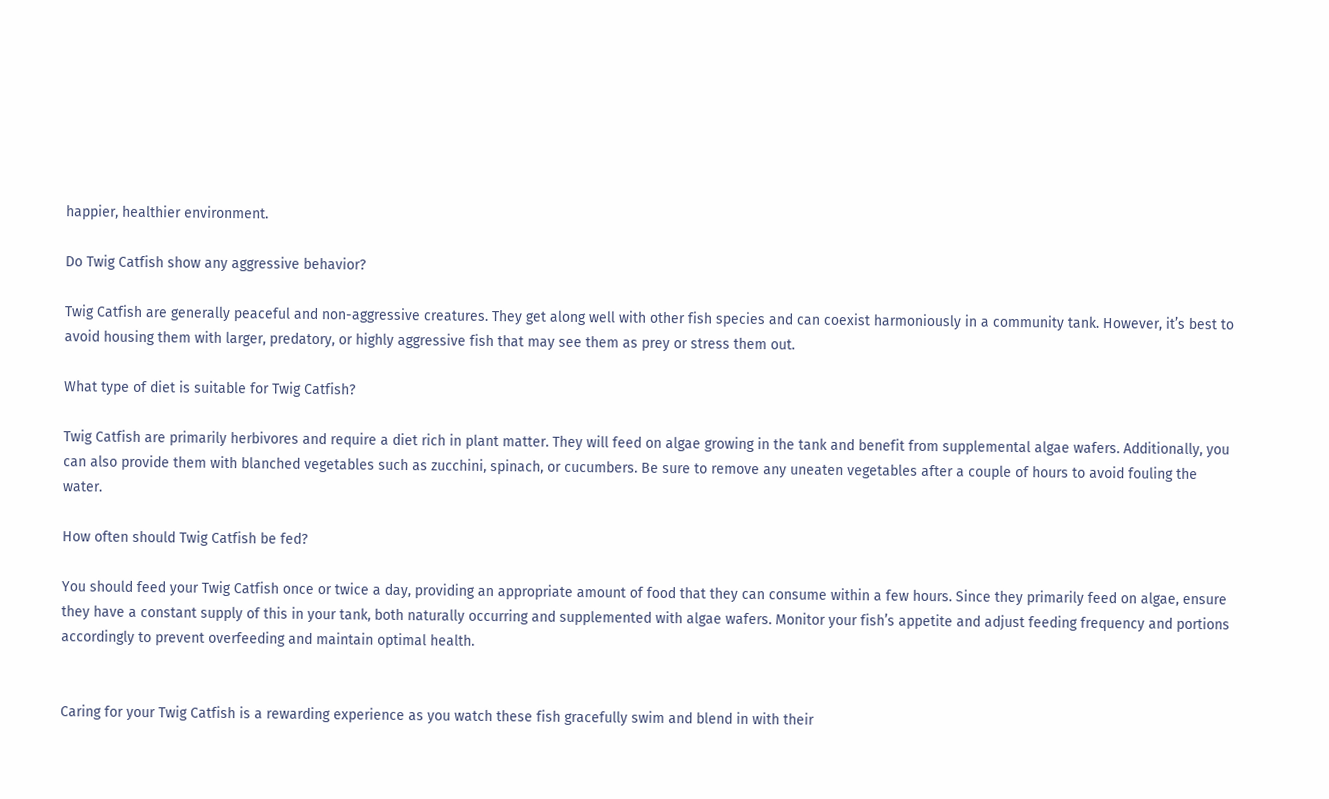happier, healthier environment.

Do Twig Catfish show any aggressive behavior?

Twig Catfish are generally peaceful and non-aggressive creatures. They get along well with other fish species and can coexist harmoniously in a community tank. However, it’s best to avoid housing them with larger, predatory, or highly aggressive fish that may see them as prey or stress them out.

What type of diet is suitable for Twig Catfish?

Twig Catfish are primarily herbivores and require a diet rich in plant matter. They will feed on algae growing in the tank and benefit from supplemental algae wafers. Additionally, you can also provide them with blanched vegetables such as zucchini, spinach, or cucumbers. Be sure to remove any uneaten vegetables after a couple of hours to avoid fouling the water.

How often should Twig Catfish be fed?

You should feed your Twig Catfish once or twice a day, providing an appropriate amount of food that they can consume within a few hours. Since they primarily feed on algae, ensure they have a constant supply of this in your tank, both naturally occurring and supplemented with algae wafers. Monitor your fish’s appetite and adjust feeding frequency and portions accordingly to prevent overfeeding and maintain optimal health.


Caring for your Twig Catfish is a rewarding experience as you watch these fish gracefully swim and blend in with their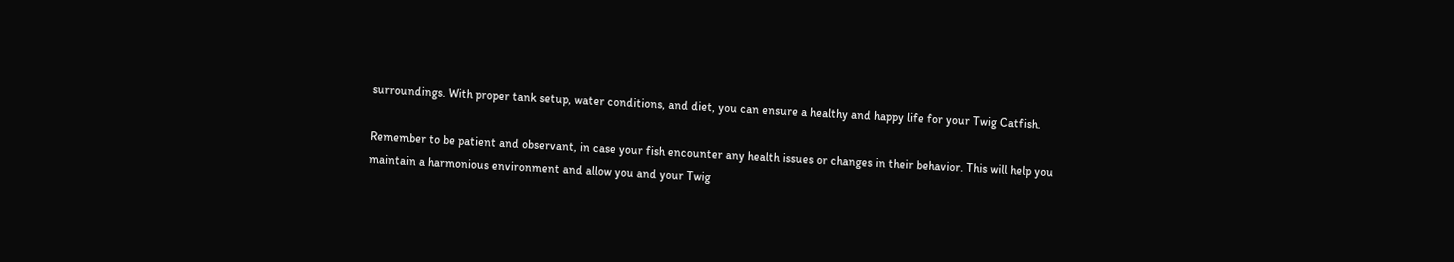surroundings. With proper tank setup, water conditions, and diet, you can ensure a healthy and happy life for your Twig Catfish.

Remember to be patient and observant, in case your fish encounter any health issues or changes in their behavior. This will help you maintain a harmonious environment and allow you and your Twig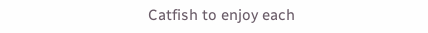Catfish to enjoy each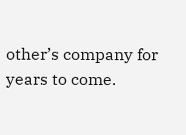other’s company for years to come.